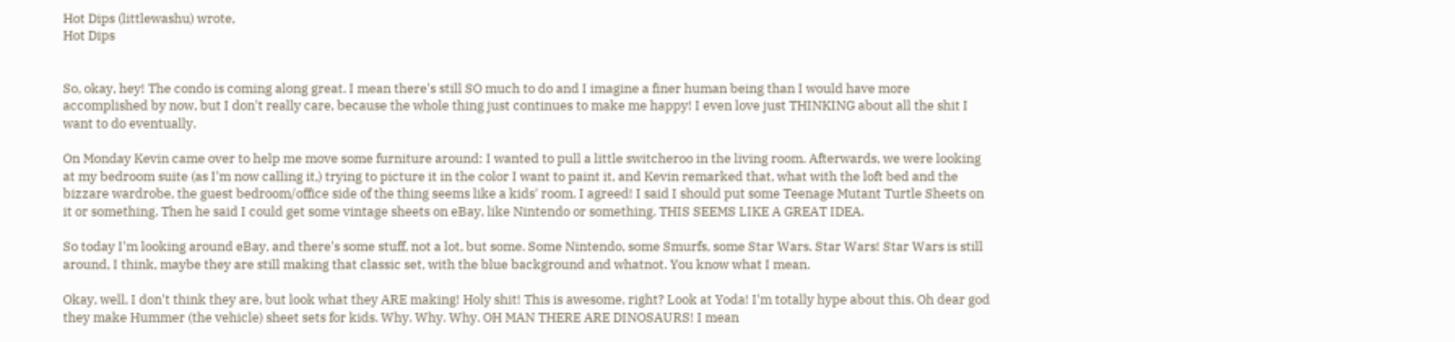Hot Dips (littlewashu) wrote,
Hot Dips


So, okay, hey! The condo is coming along great. I mean there's still SO much to do and I imagine a finer human being than I would have more accomplished by now, but I don't really care, because the whole thing just continues to make me happy! I even love just THINKING about all the shit I want to do eventually.

On Monday Kevin came over to help me move some furniture around: I wanted to pull a little switcheroo in the living room. Afterwards, we were looking at my bedroom suite (as I'm now calling it,) trying to picture it in the color I want to paint it, and Kevin remarked that, what with the loft bed and the bizzare wardrobe, the guest bedroom/office side of the thing seems like a kids' room. I agreed! I said I should put some Teenage Mutant Turtle Sheets on it or something. Then he said I could get some vintage sheets on eBay, like Nintendo or something. THIS SEEMS LIKE A GREAT IDEA.

So today I'm looking around eBay, and there's some stuff, not a lot, but some. Some Nintendo, some Smurfs, some Star Wars. Star Wars! Star Wars is still around, I think, maybe they are still making that classic set, with the blue background and whatnot. You know what I mean.

Okay, well, I don't think they are, but look what they ARE making! Holy shit! This is awesome, right? Look at Yoda! I'm totally hype about this. Oh dear god they make Hummer (the vehicle) sheet sets for kids. Why. Why. Why. OH MAN THERE ARE DINOSAURS! I mean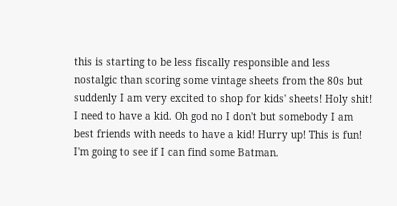this is starting to be less fiscally responsible and less nostalgic than scoring some vintage sheets from the 80s but suddenly I am very excited to shop for kids' sheets! Holy shit! I need to have a kid. Oh god no I don't but somebody I am best friends with needs to have a kid! Hurry up! This is fun! I'm going to see if I can find some Batman.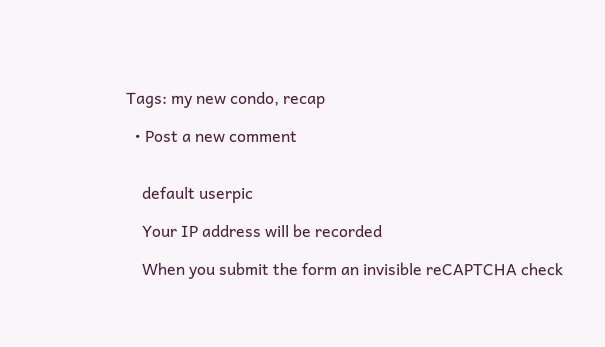Tags: my new condo, recap

  • Post a new comment


    default userpic

    Your IP address will be recorded

    When you submit the form an invisible reCAPTCHA check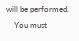will be performed.
    You must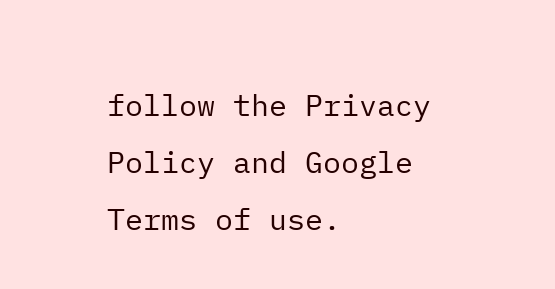follow the Privacy Policy and Google Terms of use.